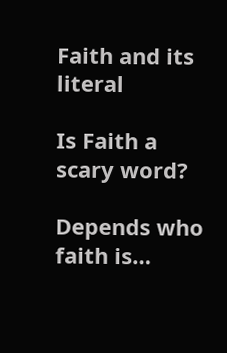Faith and its literal

Is Faith a scary word?

Depends who faith is…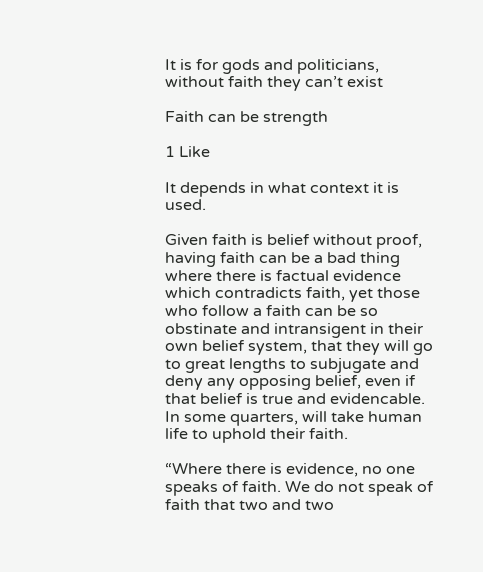It is for gods and politicians, without faith they can’t exist

Faith can be strength

1 Like

It depends in what context it is used.

Given faith is belief without proof, having faith can be a bad thing where there is factual evidence which contradicts faith, yet those who follow a faith can be so obstinate and intransigent in their own belief system, that they will go to great lengths to subjugate and deny any opposing belief, even if that belief is true and evidencable. In some quarters, will take human life to uphold their faith.

“Where there is evidence, no one speaks of faith. We do not speak of faith that two and two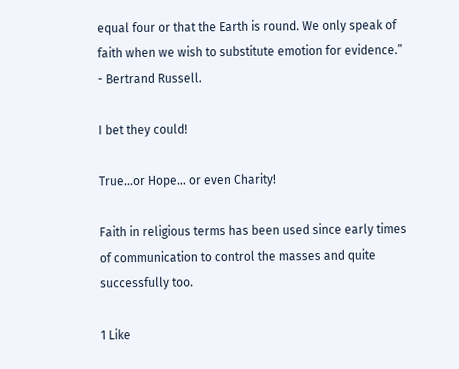equal four or that the Earth is round. We only speak of faith when we wish to substitute emotion for evidence.” - Bertrand Russell.

I bet they could!

True…or Hope… or even Charity!

Faith in religious terms has been used since early times of communication to control the masses and quite successfully too.

1 Like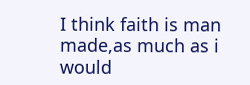I think faith is man made,as much as i would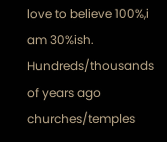love to believe 100%,i am 30%ish.
Hundreds/thousands of years ago churches/temples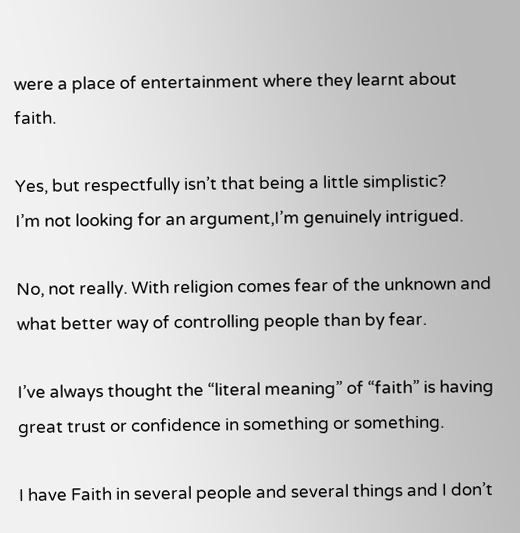were a place of entertainment where they learnt about faith.

Yes, but respectfully isn’t that being a little simplistic?
I’m not looking for an argument,I’m genuinely intrigued.

No, not really. With religion comes fear of the unknown and what better way of controlling people than by fear.

I’ve always thought the “literal meaning” of “faith” is having great trust or confidence in something or something.

I have Faith in several people and several things and I don’t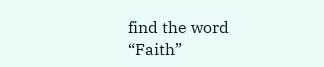find the word “Faith”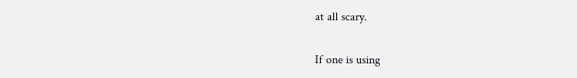at all scary.

If one is using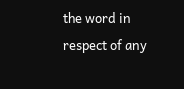the word in respect of any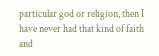particular god or religion, then I have never had that kind of faith and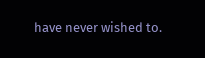have never wished to.